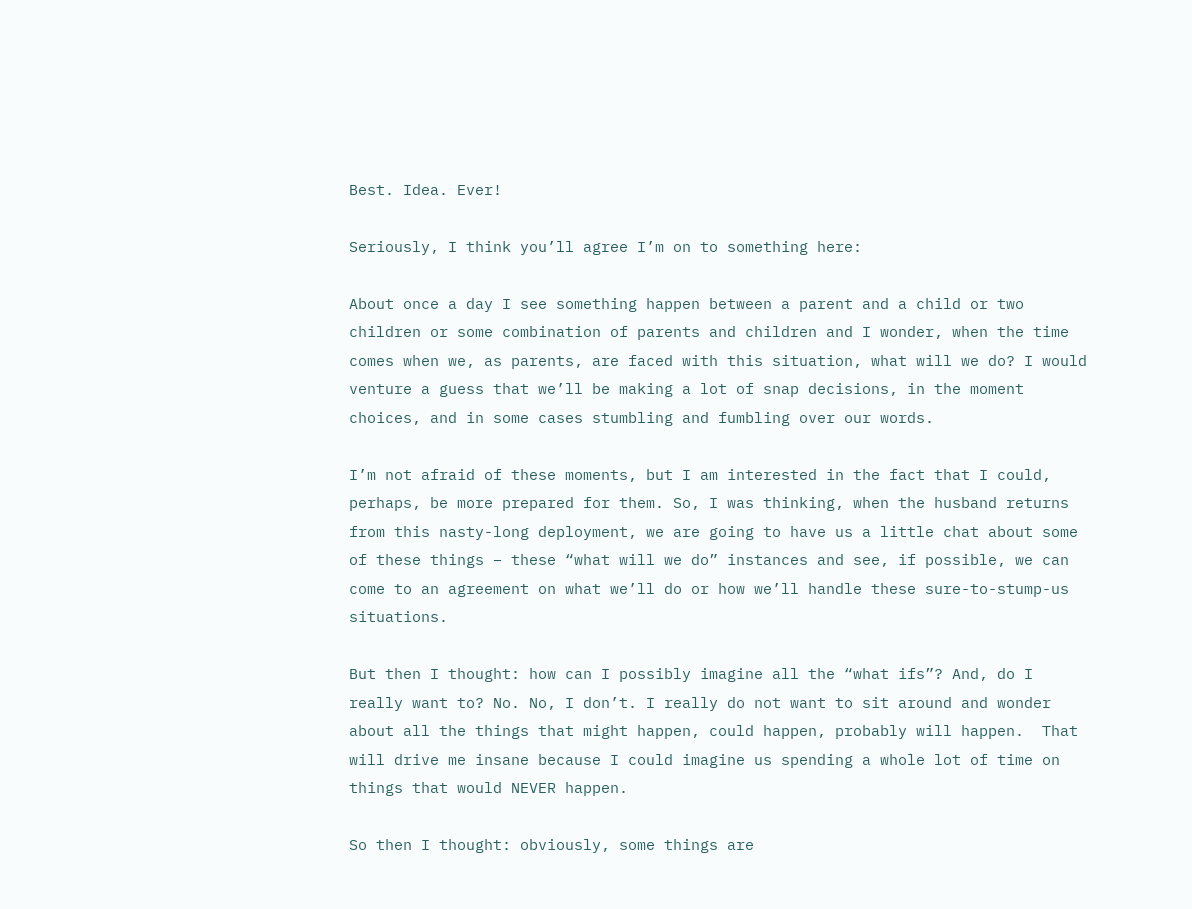Best. Idea. Ever!

Seriously, I think you’ll agree I’m on to something here:

About once a day I see something happen between a parent and a child or two children or some combination of parents and children and I wonder, when the time comes when we, as parents, are faced with this situation, what will we do? I would venture a guess that we’ll be making a lot of snap decisions, in the moment choices, and in some cases stumbling and fumbling over our words.

I’m not afraid of these moments, but I am interested in the fact that I could, perhaps, be more prepared for them. So, I was thinking, when the husband returns from this nasty-long deployment, we are going to have us a little chat about some of these things – these “what will we do” instances and see, if possible, we can come to an agreement on what we’ll do or how we’ll handle these sure-to-stump-us situations.

But then I thought: how can I possibly imagine all the “what ifs”? And, do I really want to? No. No, I don’t. I really do not want to sit around and wonder about all the things that might happen, could happen, probably will happen.  That will drive me insane because I could imagine us spending a whole lot of time on things that would NEVER happen.

So then I thought: obviously, some things are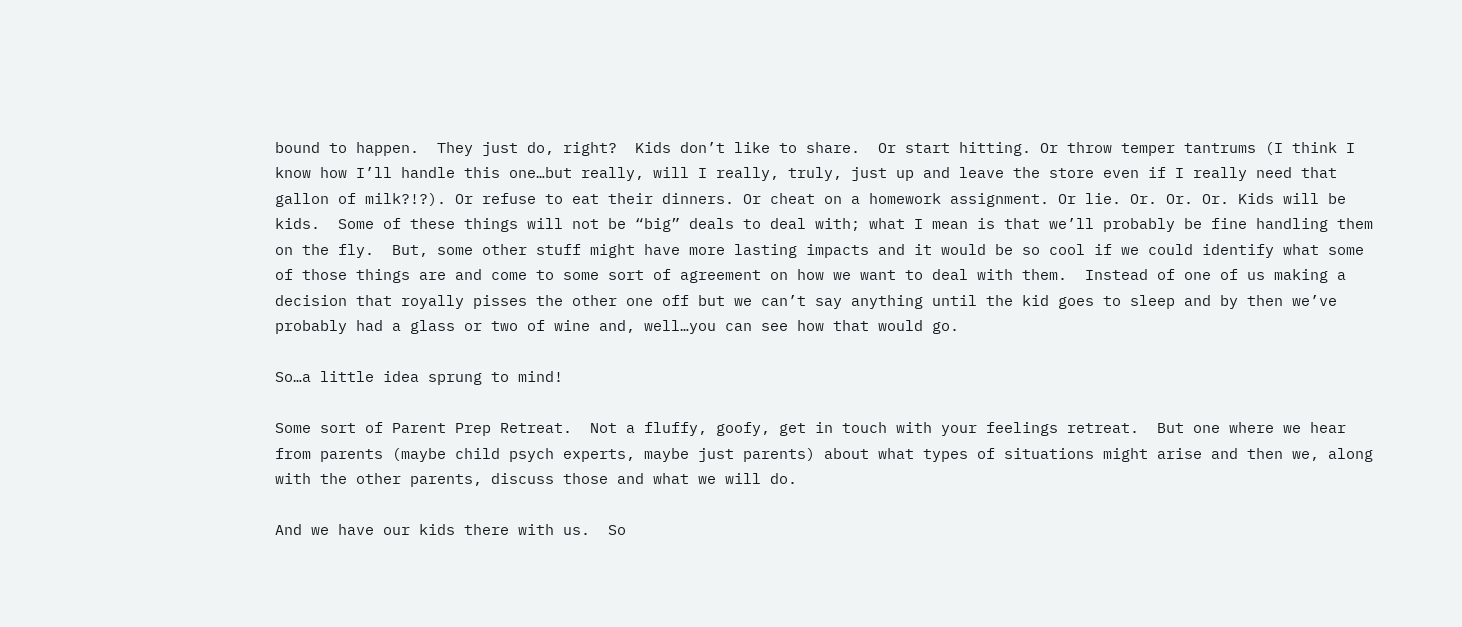bound to happen.  They just do, right?  Kids don’t like to share.  Or start hitting. Or throw temper tantrums (I think I know how I’ll handle this one…but really, will I really, truly, just up and leave the store even if I really need that gallon of milk?!?). Or refuse to eat their dinners. Or cheat on a homework assignment. Or lie. Or. Or. Or. Kids will be kids.  Some of these things will not be “big” deals to deal with; what I mean is that we’ll probably be fine handling them on the fly.  But, some other stuff might have more lasting impacts and it would be so cool if we could identify what some of those things are and come to some sort of agreement on how we want to deal with them.  Instead of one of us making a decision that royally pisses the other one off but we can’t say anything until the kid goes to sleep and by then we’ve probably had a glass or two of wine and, well…you can see how that would go.

So…a little idea sprung to mind!

Some sort of Parent Prep Retreat.  Not a fluffy, goofy, get in touch with your feelings retreat.  But one where we hear from parents (maybe child psych experts, maybe just parents) about what types of situations might arise and then we, along with the other parents, discuss those and what we will do.

And we have our kids there with us.  So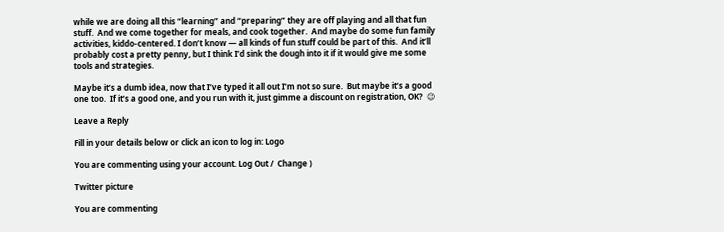while we are doing all this “learning” and “preparing” they are off playing and all that fun stuff.  And we come together for meals, and cook together.  And maybe do some fun family activities, kiddo-centered. I don’t know — all kinds of fun stuff could be part of this.  And it’ll probably cost a pretty penny, but I think I’d sink the dough into it if it would give me some tools and strategies.

Maybe it’s a dumb idea, now that I’ve typed it all out I’m not so sure.  But maybe it’s a good one too.  If it’s a good one, and you run with it, just gimme a discount on registration, OK?  😉

Leave a Reply

Fill in your details below or click an icon to log in: Logo

You are commenting using your account. Log Out /  Change )

Twitter picture

You are commenting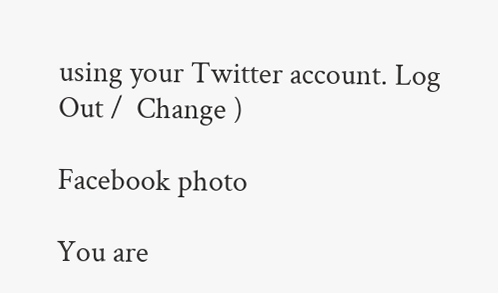using your Twitter account. Log Out /  Change )

Facebook photo

You are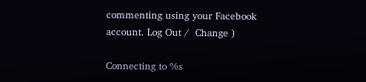commenting using your Facebook account. Log Out /  Change )

Connecting to %s